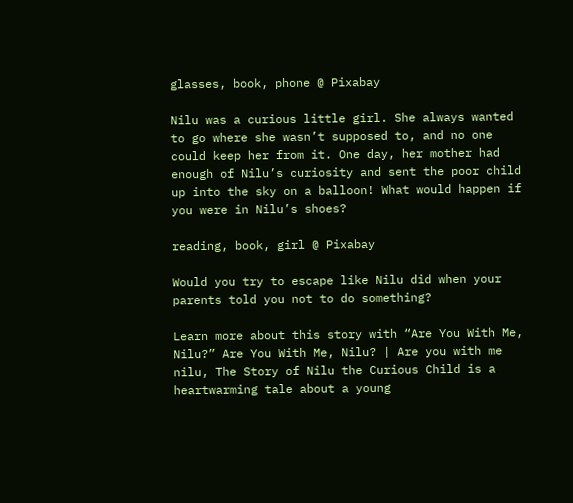glasses, book, phone @ Pixabay

Nilu was a curious little girl. She always wanted to go where she wasn’t supposed to, and no one could keep her from it. One day, her mother had enough of Nilu’s curiosity and sent the poor child up into the sky on a balloon! What would happen if you were in Nilu’s shoes?

reading, book, girl @ Pixabay

Would you try to escape like Nilu did when your parents told you not to do something?

Learn more about this story with “Are You With Me, Nilu?” Are You With Me, Nilu? | Are you with me nilu, The Story of Nilu the Curious Child is a heartwarming tale about a young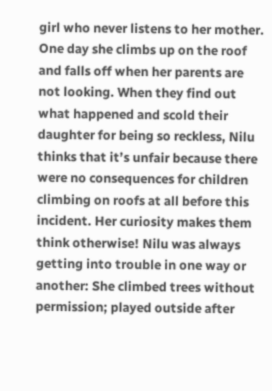girl who never listens to her mother. One day she climbs up on the roof and falls off when her parents are not looking. When they find out what happened and scold their daughter for being so reckless, Nilu thinks that it’s unfair because there were no consequences for children climbing on roofs at all before this incident. Her curiosity makes them think otherwise! Nilu was always getting into trouble in one way or another: She climbed trees without permission; played outside after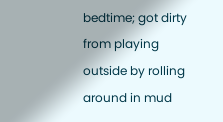bedtime; got dirty from playing outside by rolling around in mud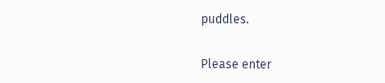puddles.


Please enter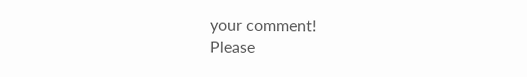your comment!
Please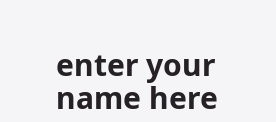enter your name here